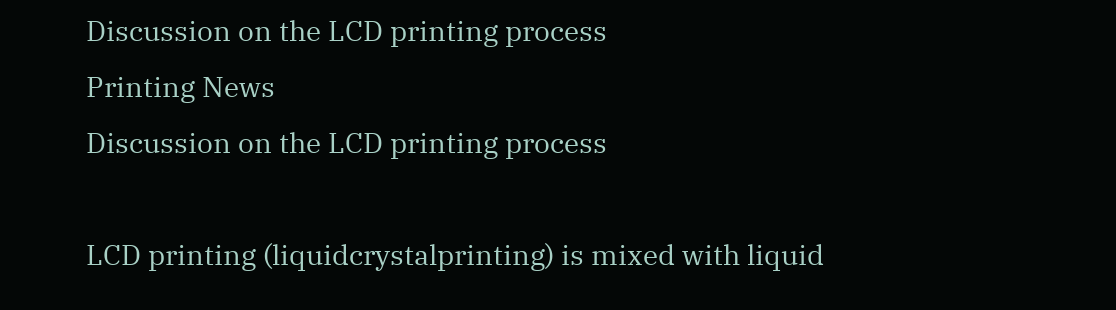Discussion on the LCD printing process
Printing News
Discussion on the LCD printing process

LCD printing (liquidcrystalprinting) is mixed with liquid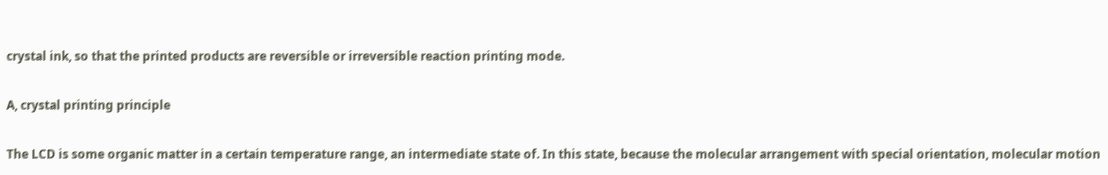crystal ink, so that the printed products are reversible or irreversible reaction printing mode.

A, crystal printing principle

The LCD is some organic matter in a certain temperature range, an intermediate state of. In this state, because the molecular arrangement with special orientation, molecular motion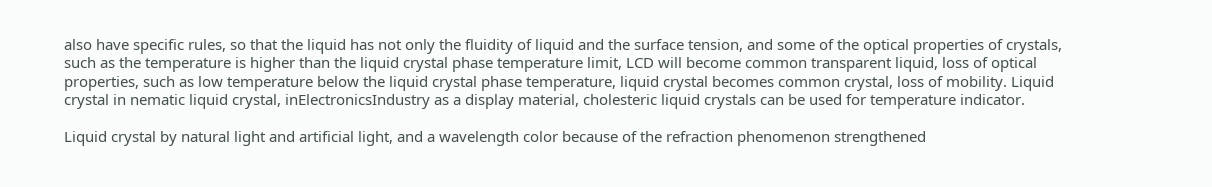also have specific rules, so that the liquid has not only the fluidity of liquid and the surface tension, and some of the optical properties of crystals, such as the temperature is higher than the liquid crystal phase temperature limit, LCD will become common transparent liquid, loss of optical properties, such as low temperature below the liquid crystal phase temperature, liquid crystal becomes common crystal, loss of mobility. Liquid crystal in nematic liquid crystal, inElectronicsIndustry as a display material, cholesteric liquid crystals can be used for temperature indicator.

Liquid crystal by natural light and artificial light, and a wavelength color because of the refraction phenomenon strengthened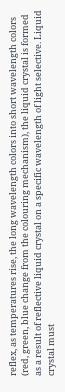reflex, as temperatures rise, the long wavelength colors into short wavelength colors (red, green, blue change from the colouring mechanism), the liquid crystal is formed as a result of reflective liquid crystal on a specific wavelength of light selective. Liquid crystal must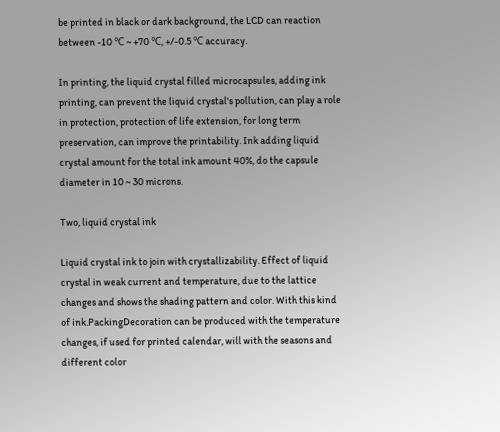be printed in black or dark background, the LCD can reaction between -10 ℃ ~ +70 ℃, +/-0.5 ℃ accuracy.

In printing, the liquid crystal filled microcapsules, adding ink printing, can prevent the liquid crystal's pollution, can play a role in protection, protection of life extension, for long term preservation, can improve the printability. Ink adding liquid crystal amount for the total ink amount 40%, do the capsule diameter in 10 ~ 30 microns.

Two, liquid crystal ink

Liquid crystal ink to join with crystallizability. Effect of liquid crystal in weak current and temperature, due to the lattice changes and shows the shading pattern and color. With this kind of ink.PackingDecoration can be produced with the temperature changes, if used for printed calendar, will with the seasons and different color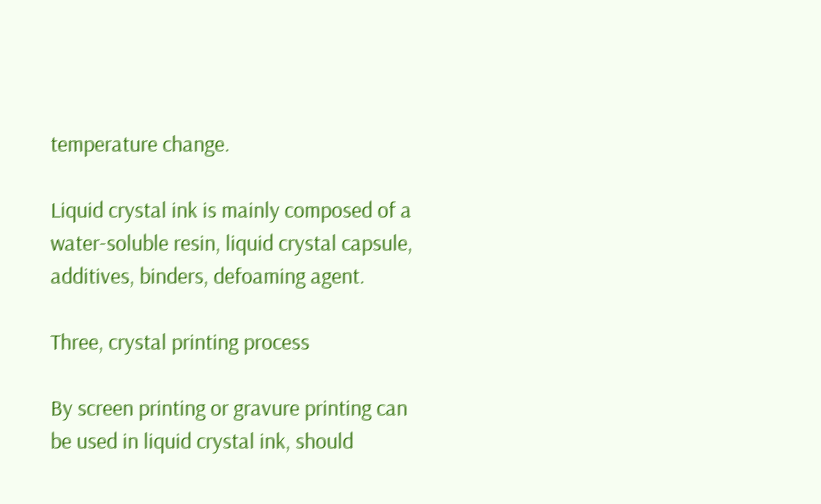temperature change.

Liquid crystal ink is mainly composed of a water-soluble resin, liquid crystal capsule, additives, binders, defoaming agent.

Three, crystal printing process

By screen printing or gravure printing can be used in liquid crystal ink, should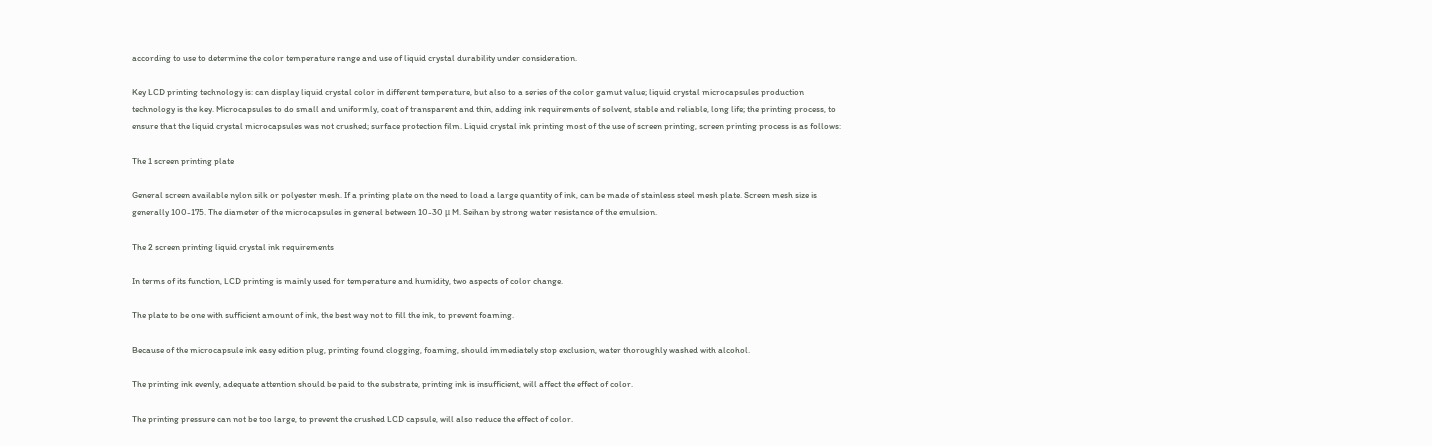according to use to determine the color temperature range and use of liquid crystal durability under consideration.

Key LCD printing technology is: can display liquid crystal color in different temperature, but also to a series of the color gamut value; liquid crystal microcapsules production technology is the key. Microcapsules to do small and uniformly, coat of transparent and thin, adding ink requirements of solvent, stable and reliable, long life; the printing process, to ensure that the liquid crystal microcapsules was not crushed; surface protection film. Liquid crystal ink printing most of the use of screen printing, screen printing process is as follows:

The 1 screen printing plate

General screen available nylon silk or polyester mesh. If a printing plate on the need to load a large quantity of ink, can be made of stainless steel mesh plate. Screen mesh size is generally 100-175. The diameter of the microcapsules in general between 10-30 μ M. Seihan by strong water resistance of the emulsion.

The 2 screen printing liquid crystal ink requirements

In terms of its function, LCD printing is mainly used for temperature and humidity, two aspects of color change.

The plate to be one with sufficient amount of ink, the best way not to fill the ink, to prevent foaming.

Because of the microcapsule ink easy edition plug, printing found clogging, foaming, should immediately stop exclusion, water thoroughly washed with alcohol.

The printing ink evenly, adequate attention should be paid to the substrate, printing ink is insufficient, will affect the effect of color.

The printing pressure can not be too large, to prevent the crushed LCD capsule, will also reduce the effect of color.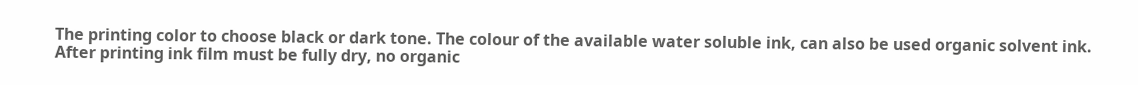The printing color to choose black or dark tone. The colour of the available water soluble ink, can also be used organic solvent ink. After printing ink film must be fully dry, no organic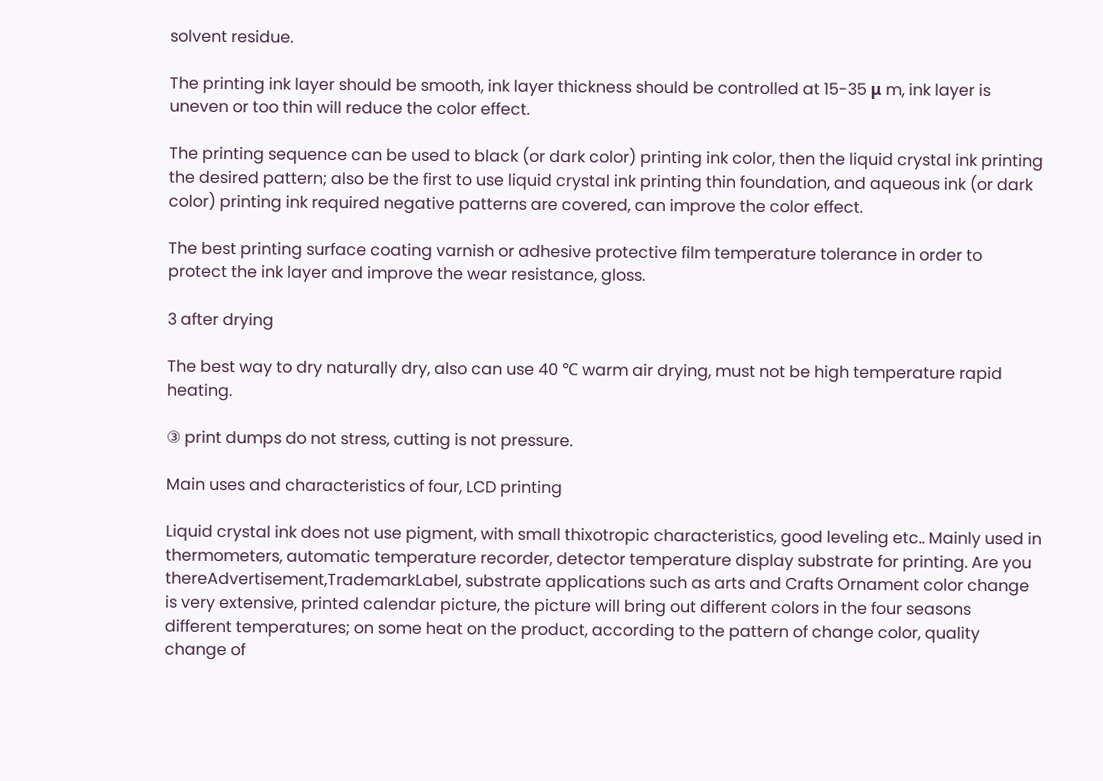solvent residue.

The printing ink layer should be smooth, ink layer thickness should be controlled at 15-35 μ m, ink layer is uneven or too thin will reduce the color effect.

The printing sequence can be used to black (or dark color) printing ink color, then the liquid crystal ink printing the desired pattern; also be the first to use liquid crystal ink printing thin foundation, and aqueous ink (or dark color) printing ink required negative patterns are covered, can improve the color effect.

The best printing surface coating varnish or adhesive protective film temperature tolerance in order to protect the ink layer and improve the wear resistance, gloss.

3 after drying

The best way to dry naturally dry, also can use 40 ℃ warm air drying, must not be high temperature rapid heating.

③ print dumps do not stress, cutting is not pressure.

Main uses and characteristics of four, LCD printing

Liquid crystal ink does not use pigment, with small thixotropic characteristics, good leveling etc.. Mainly used in thermometers, automatic temperature recorder, detector temperature display substrate for printing. Are you thereAdvertisement,TrademarkLabel, substrate applications such as arts and Crafts Ornament color change is very extensive, printed calendar picture, the picture will bring out different colors in the four seasons different temperatures; on some heat on the product, according to the pattern of change color, quality change of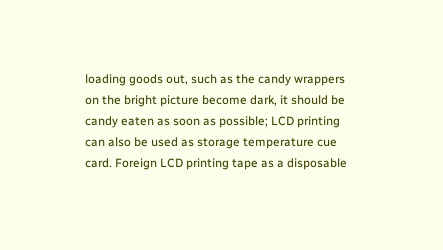loading goods out, such as the candy wrappers on the bright picture become dark, it should be candy eaten as soon as possible; LCD printing can also be used as storage temperature cue card. Foreign LCD printing tape as a disposable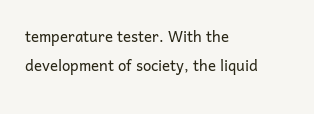temperature tester. With the development of society, the liquid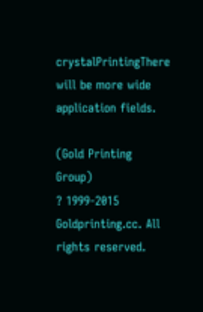crystalPrintingThere will be more wide application fields.

(Gold Printing Group)
? 1999-2015 Goldprinting.cc. All rights reserved.